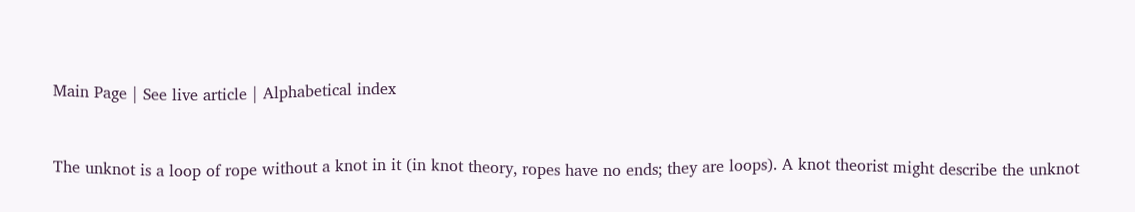Main Page | See live article | Alphabetical index


The unknot is a loop of rope without a knot in it (in knot theory, ropes have no ends; they are loops). A knot theorist might describe the unknot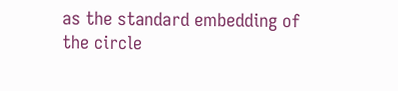as the standard embedding of the circle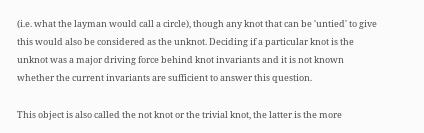(i.e. what the layman would call a circle), though any knot that can be 'untied' to give this would also be considered as the unknot. Deciding if a particular knot is the unknot was a major driving force behind knot invariants and it is not known whether the current invariants are sufficient to answer this question.

This object is also called the not knot or the trivial knot, the latter is the more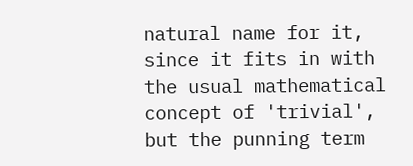natural name for it, since it fits in with the usual mathematical concept of 'trivial', but the punning term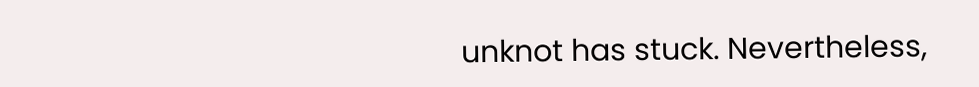unknot has stuck. Nevertheless,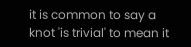it is common to say a knot 'is trivial' to mean it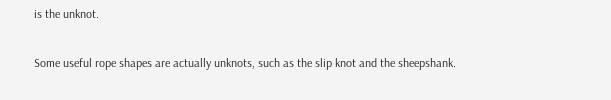is the unknot.

Some useful rope shapes are actually unknots, such as the slip knot and the sheepshank.